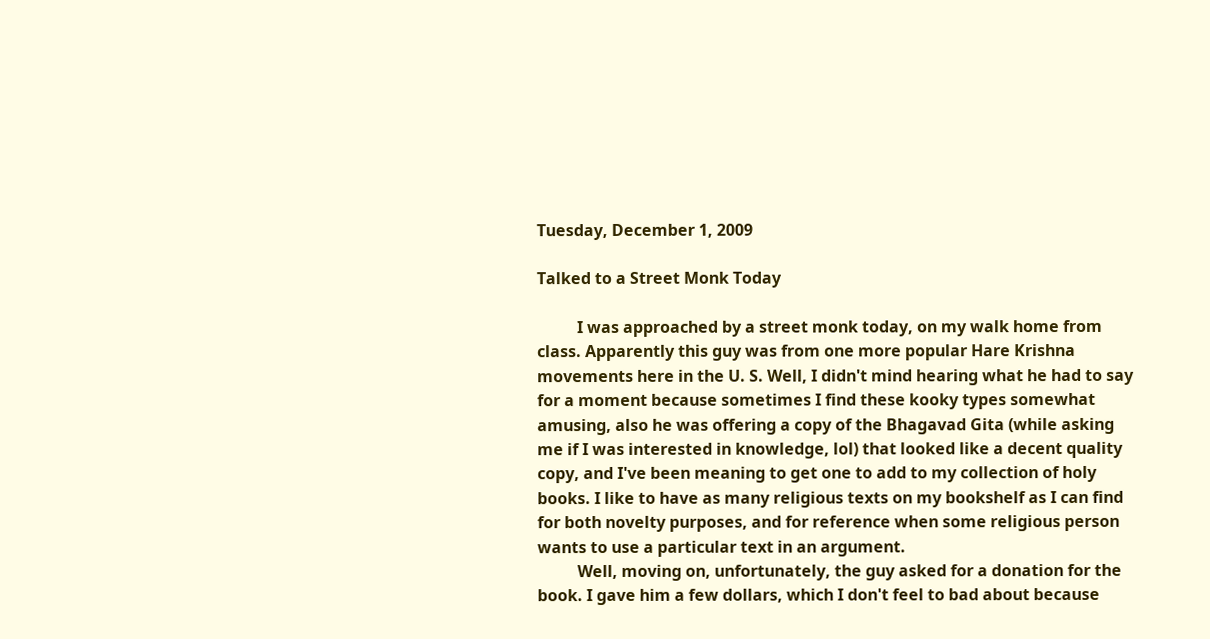Tuesday, December 1, 2009

Talked to a Street Monk Today

          I was approached by a street monk today, on my walk home from class. Apparently this guy was from one more popular Hare Krishna movements here in the U. S. Well, I didn't mind hearing what he had to say for a moment because sometimes I find these kooky types somewhat amusing, also he was offering a copy of the Bhagavad Gita (while asking me if I was interested in knowledge, lol) that looked like a decent quality copy, and I've been meaning to get one to add to my collection of holy books. I like to have as many religious texts on my bookshelf as I can find for both novelty purposes, and for reference when some religious person wants to use a particular text in an argument.
          Well, moving on, unfortunately, the guy asked for a donation for the book. I gave him a few dollars, which I don't feel to bad about because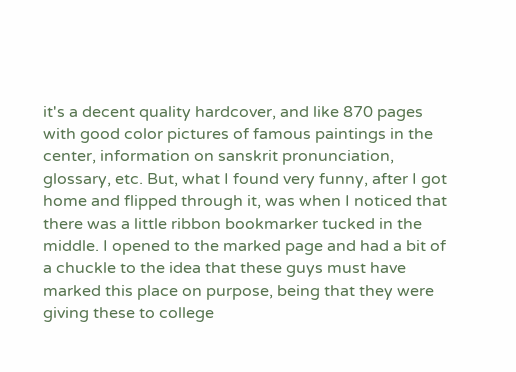it's a decent quality hardcover, and like 870 pages with good color pictures of famous paintings in the center, information on sanskrit pronunciation, glossary, etc. But, what I found very funny, after I got home and flipped through it, was when I noticed that there was a little ribbon bookmarker tucked in the middle. I opened to the marked page and had a bit of a chuckle to the idea that these guys must have marked this place on purpose, being that they were giving these to college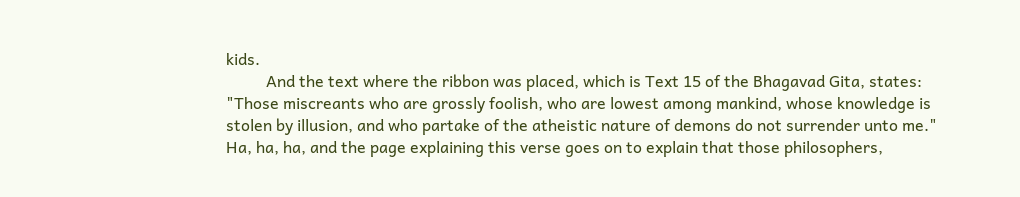kids.
          And the text where the ribbon was placed, which is Text 15 of the Bhagavad Gita, states:
"Those miscreants who are grossly foolish, who are lowest among mankind, whose knowledge is stolen by illusion, and who partake of the atheistic nature of demons do not surrender unto me."
Ha, ha, ha, and the page explaining this verse goes on to explain that those philosophers,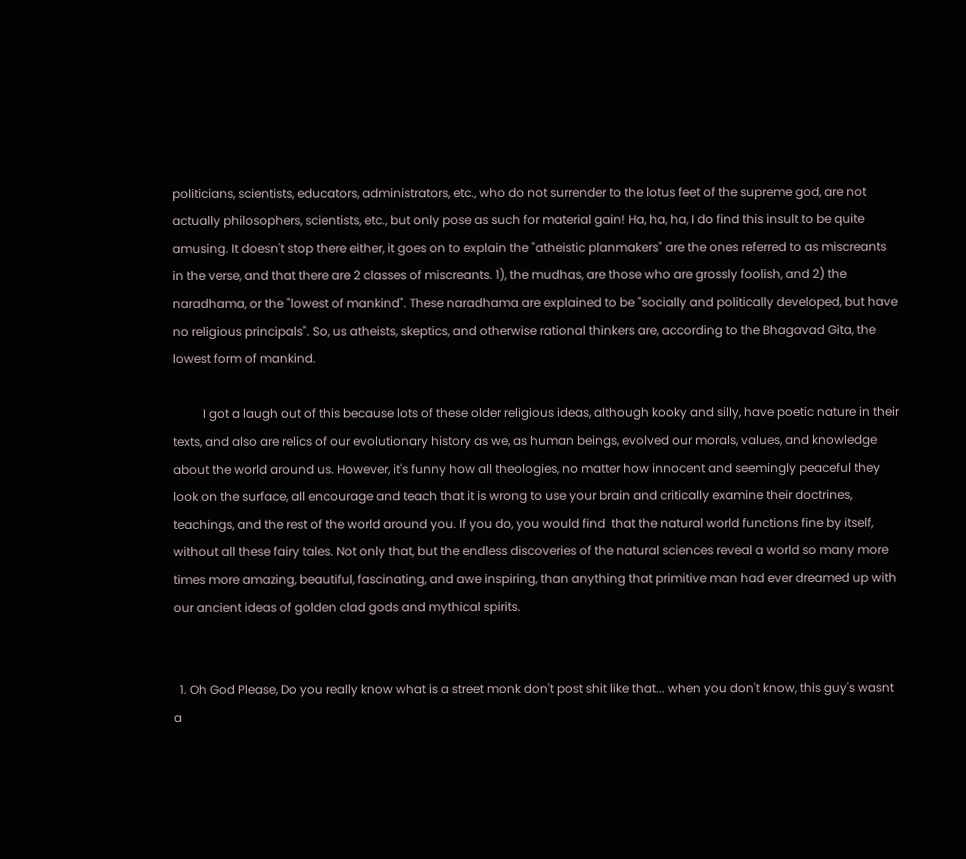politicians, scientists, educators, administrators, etc., who do not surrender to the lotus feet of the supreme god, are not actually philosophers, scientists, etc., but only pose as such for material gain! Ha, ha, ha, I do find this insult to be quite amusing. It doesn't stop there either, it goes on to explain the "atheistic planmakers" are the ones referred to as miscreants in the verse, and that there are 2 classes of miscreants. 1), the mudhas, are those who are grossly foolish, and 2) the naradhama, or the "lowest of mankind". These naradhama are explained to be "socially and politically developed, but have no religious principals". So, us atheists, skeptics, and otherwise rational thinkers are, according to the Bhagavad Gita, the lowest form of mankind.

          I got a laugh out of this because lots of these older religious ideas, although kooky and silly, have poetic nature in their texts, and also are relics of our evolutionary history as we, as human beings, evolved our morals, values, and knowledge about the world around us. However, it's funny how all theologies, no matter how innocent and seemingly peaceful they look on the surface, all encourage and teach that it is wrong to use your brain and critically examine their doctrines, teachings, and the rest of the world around you. If you do, you would find  that the natural world functions fine by itself, without all these fairy tales. Not only that, but the endless discoveries of the natural sciences reveal a world so many more times more amazing, beautiful, fascinating, and awe inspiring, than anything that primitive man had ever dreamed up with our ancient ideas of golden clad gods and mythical spirits.


  1. Oh God Please, Do you really know what is a street monk don't post shit like that... when you don't know, this guy's wasnt a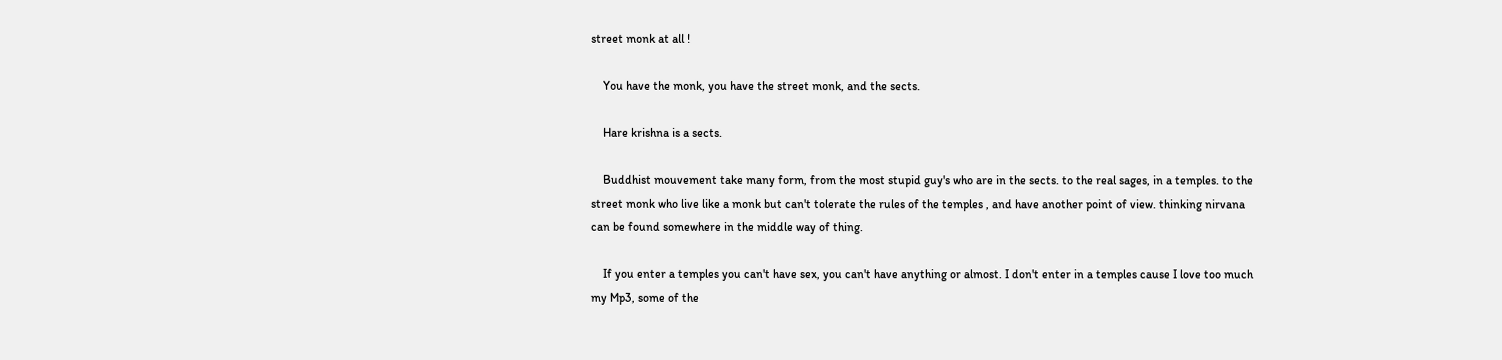street monk at all !

    You have the monk, you have the street monk, and the sects.

    Hare krishna is a sects.

    Buddhist mouvement take many form, from the most stupid guy's who are in the sects. to the real sages, in a temples. to the street monk who live like a monk but can't tolerate the rules of the temples , and have another point of view. thinking nirvana can be found somewhere in the middle way of thing.

    If you enter a temples you can't have sex, you can't have anything or almost. I don't enter in a temples cause I love too much my Mp3, some of the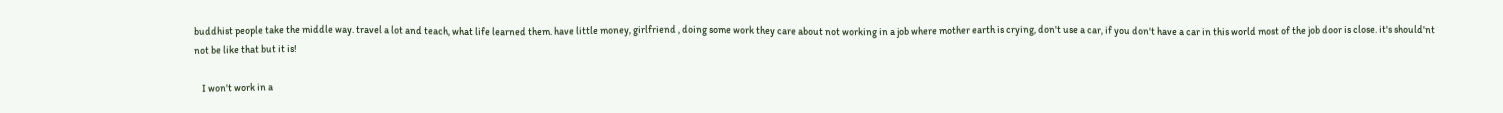buddhist people take the middle way. travel a lot and teach, what life learned them. have little money, girlfriend , doing some work they care about not working in a job where mother earth is crying, don't use a car, if you don't have a car in this world most of the job door is close. it's should'nt not be like that but it is!

    I won't work in a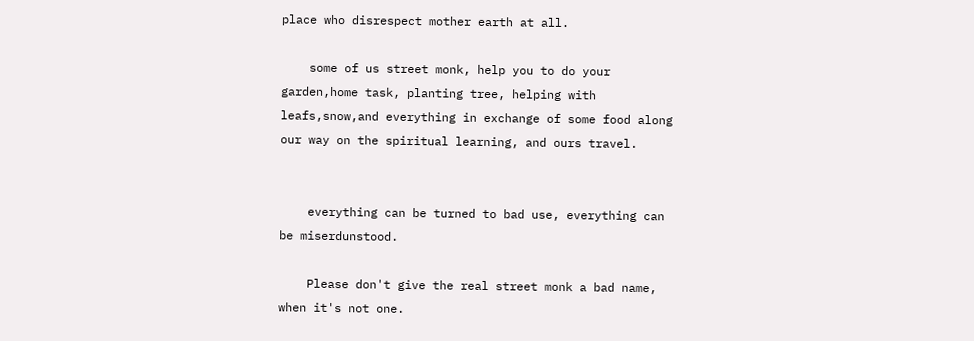place who disrespect mother earth at all.

    some of us street monk, help you to do your garden,home task, planting tree, helping with leafs,snow,and everything in exchange of some food along our way on the spiritual learning, and ours travel.


    everything can be turned to bad use, everything can be miserdunstood.

    Please don't give the real street monk a bad name, when it's not one.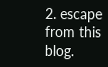2. escape from this blog.